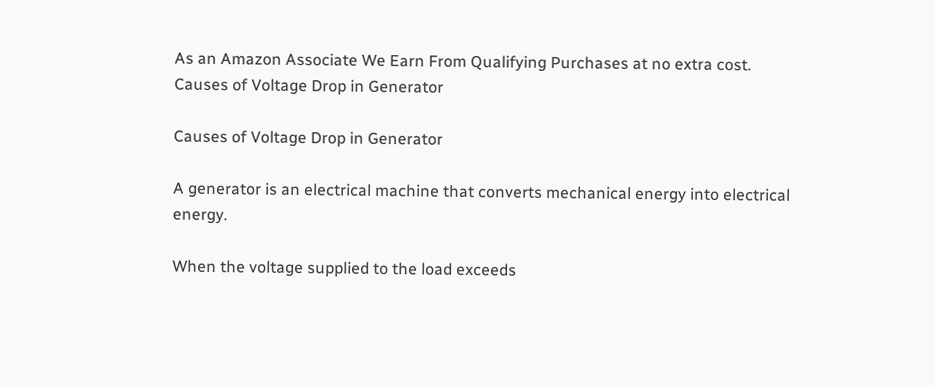As an Amazon Associate We Earn From Qualifying Purchases at no extra cost.
Causes of Voltage Drop in Generator

Causes of Voltage Drop in Generator

A generator is an electrical machine that converts mechanical energy into electrical energy.

When the voltage supplied to the load exceeds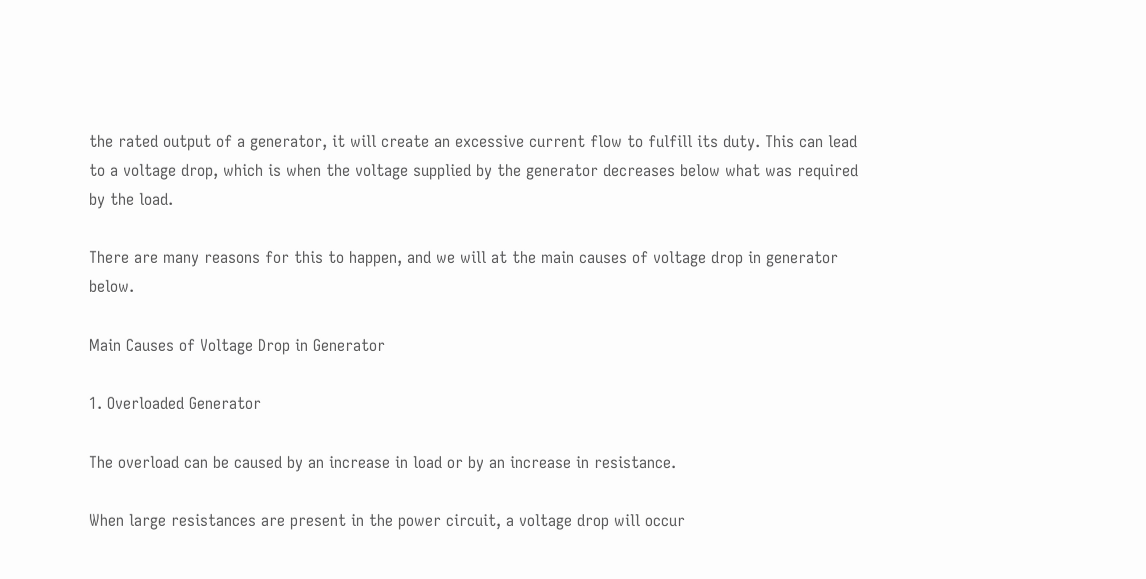the rated output of a generator, it will create an excessive current flow to fulfill its duty. This can lead to a voltage drop, which is when the voltage supplied by the generator decreases below what was required by the load.

There are many reasons for this to happen, and we will at the main causes of voltage drop in generator below.

Main Causes of Voltage Drop in Generator

1. Overloaded Generator

The overload can be caused by an increase in load or by an increase in resistance.

When large resistances are present in the power circuit, a voltage drop will occur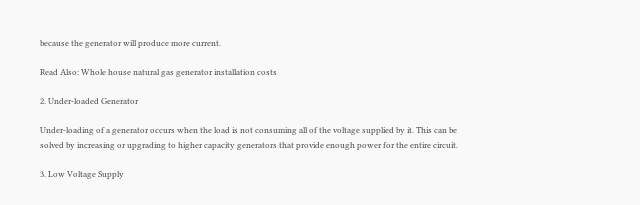because the generator will produce more current.

Read Also: Whole house natural gas generator installation costs

2. Under-loaded Generator

Under-loading of a generator occurs when the load is not consuming all of the voltage supplied by it. This can be solved by increasing or upgrading to higher capacity generators that provide enough power for the entire circuit.

3. Low Voltage Supply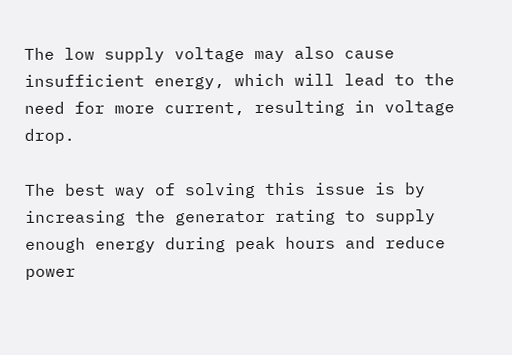The low supply voltage may also cause insufficient energy, which will lead to the need for more current, resulting in voltage drop.

The best way of solving this issue is by increasing the generator rating to supply enough energy during peak hours and reduce power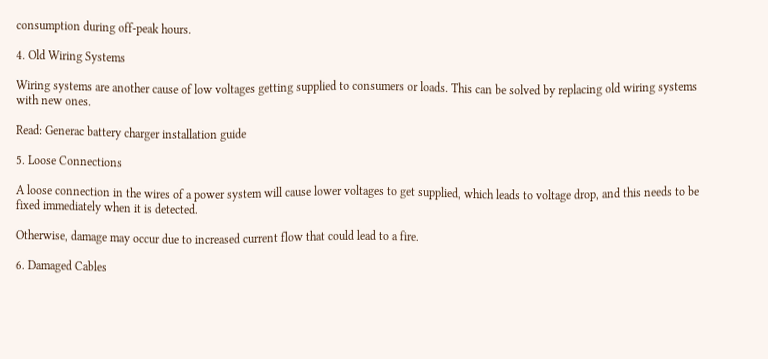consumption during off-peak hours.

4. Old Wiring Systems

Wiring systems are another cause of low voltages getting supplied to consumers or loads. This can be solved by replacing old wiring systems with new ones.

Read: Generac battery charger installation guide

5. Loose Connections

A loose connection in the wires of a power system will cause lower voltages to get supplied, which leads to voltage drop, and this needs to be fixed immediately when it is detected.

Otherwise, damage may occur due to increased current flow that could lead to a fire.

6. Damaged Cables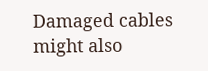Damaged cables might also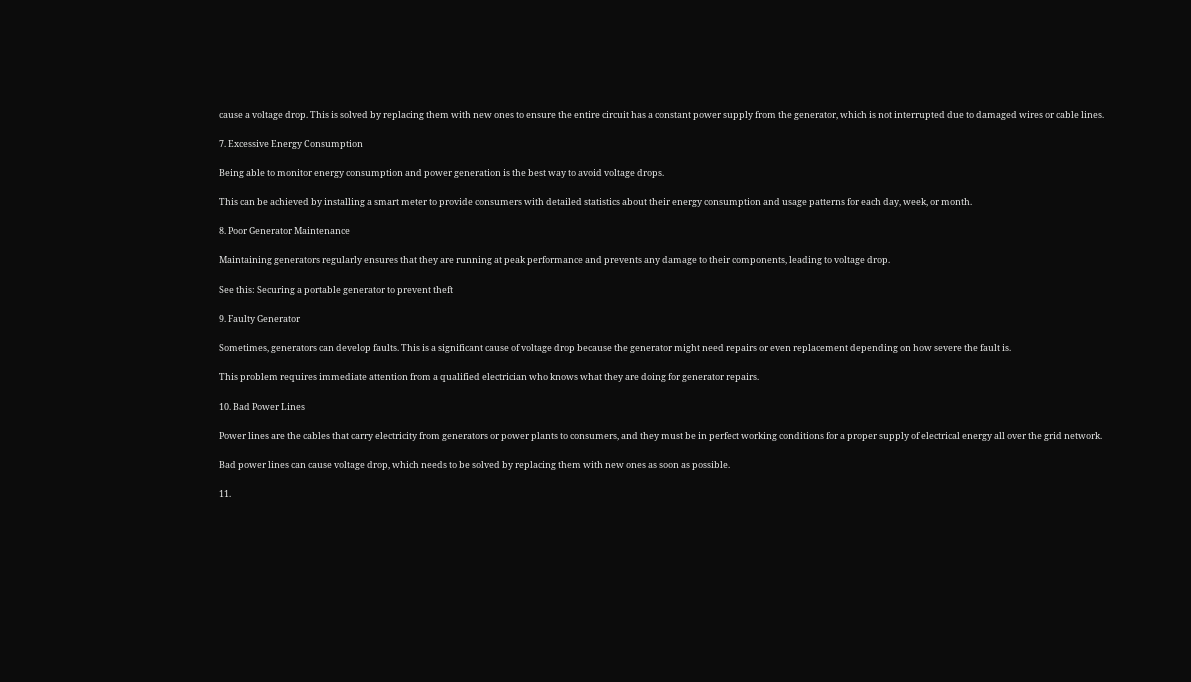cause a voltage drop. This is solved by replacing them with new ones to ensure the entire circuit has a constant power supply from the generator, which is not interrupted due to damaged wires or cable lines.

7. Excessive Energy Consumption

Being able to monitor energy consumption and power generation is the best way to avoid voltage drops.

This can be achieved by installing a smart meter to provide consumers with detailed statistics about their energy consumption and usage patterns for each day, week, or month.

8. Poor Generator Maintenance

Maintaining generators regularly ensures that they are running at peak performance and prevents any damage to their components, leading to voltage drop.

See this: Securing a portable generator to prevent theft

9. Faulty Generator

Sometimes, generators can develop faults. This is a significant cause of voltage drop because the generator might need repairs or even replacement depending on how severe the fault is.

This problem requires immediate attention from a qualified electrician who knows what they are doing for generator repairs.

10. Bad Power Lines

Power lines are the cables that carry electricity from generators or power plants to consumers, and they must be in perfect working conditions for a proper supply of electrical energy all over the grid network.

Bad power lines can cause voltage drop, which needs to be solved by replacing them with new ones as soon as possible.

11.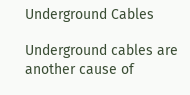Underground Cables

Underground cables are another cause of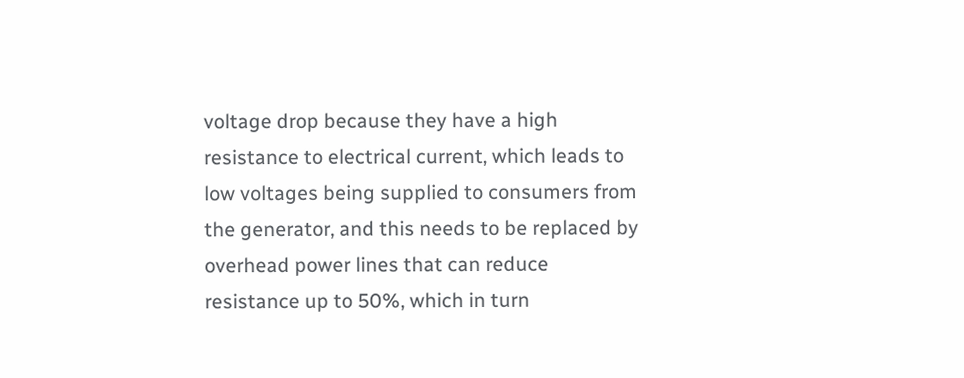voltage drop because they have a high resistance to electrical current, which leads to low voltages being supplied to consumers from the generator, and this needs to be replaced by overhead power lines that can reduce resistance up to 50%, which in turn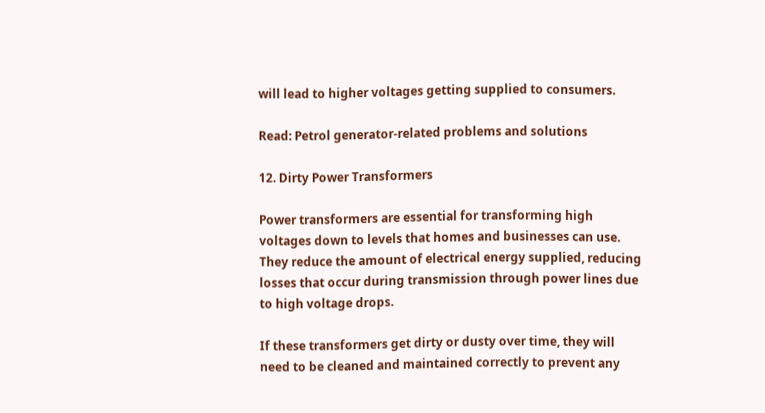will lead to higher voltages getting supplied to consumers.

Read: Petrol generator-related problems and solutions

12. Dirty Power Transformers

Power transformers are essential for transforming high voltages down to levels that homes and businesses can use. They reduce the amount of electrical energy supplied, reducing losses that occur during transmission through power lines due to high voltage drops.

If these transformers get dirty or dusty over time, they will need to be cleaned and maintained correctly to prevent any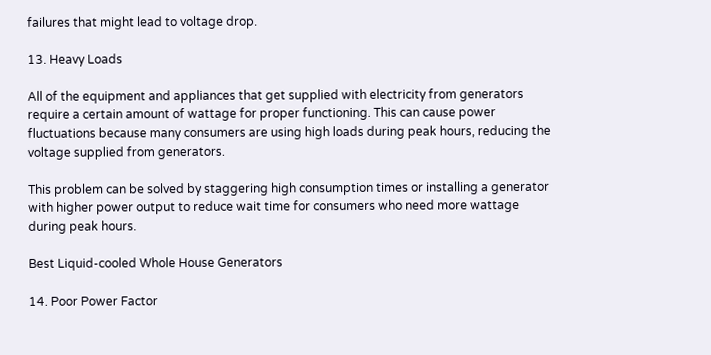failures that might lead to voltage drop.

13. Heavy Loads

All of the equipment and appliances that get supplied with electricity from generators require a certain amount of wattage for proper functioning. This can cause power fluctuations because many consumers are using high loads during peak hours, reducing the voltage supplied from generators.

This problem can be solved by staggering high consumption times or installing a generator with higher power output to reduce wait time for consumers who need more wattage during peak hours.

Best Liquid-cooled Whole House Generators

14. Poor Power Factor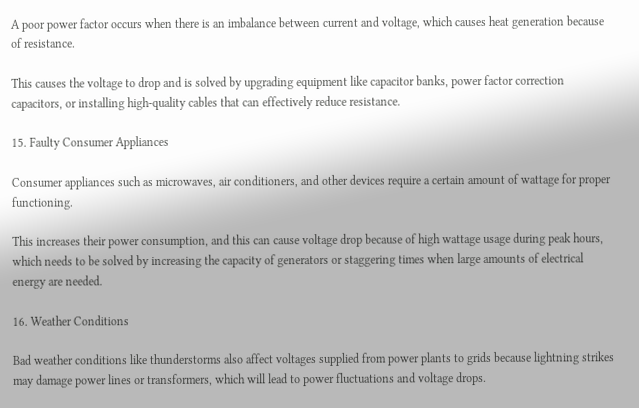A poor power factor occurs when there is an imbalance between current and voltage, which causes heat generation because of resistance.

This causes the voltage to drop and is solved by upgrading equipment like capacitor banks, power factor correction capacitors, or installing high-quality cables that can effectively reduce resistance.

15. Faulty Consumer Appliances

Consumer appliances such as microwaves, air conditioners, and other devices require a certain amount of wattage for proper functioning.

This increases their power consumption, and this can cause voltage drop because of high wattage usage during peak hours, which needs to be solved by increasing the capacity of generators or staggering times when large amounts of electrical energy are needed.

16. Weather Conditions

Bad weather conditions like thunderstorms also affect voltages supplied from power plants to grids because lightning strikes may damage power lines or transformers, which will lead to power fluctuations and voltage drops.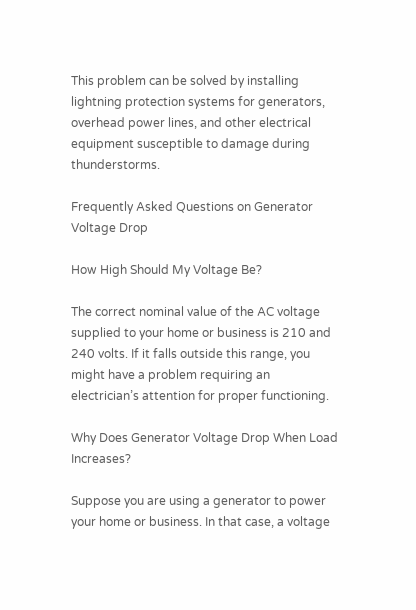This problem can be solved by installing lightning protection systems for generators, overhead power lines, and other electrical equipment susceptible to damage during thunderstorms.

Frequently Asked Questions on Generator Voltage Drop

How High Should My Voltage Be?

The correct nominal value of the AC voltage supplied to your home or business is 210 and 240 volts. If it falls outside this range, you might have a problem requiring an electrician’s attention for proper functioning.

Why Does Generator Voltage Drop When Load Increases?

Suppose you are using a generator to power your home or business. In that case, a voltage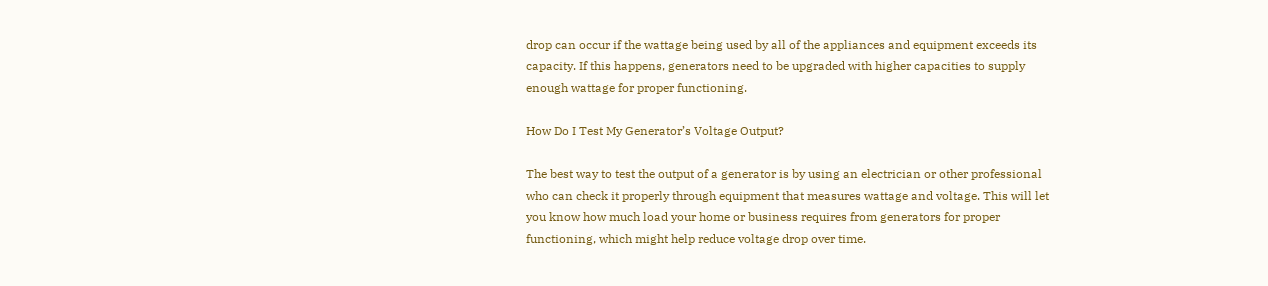drop can occur if the wattage being used by all of the appliances and equipment exceeds its capacity. If this happens, generators need to be upgraded with higher capacities to supply enough wattage for proper functioning.

How Do I Test My Generator’s Voltage Output?

The best way to test the output of a generator is by using an electrician or other professional who can check it properly through equipment that measures wattage and voltage. This will let you know how much load your home or business requires from generators for proper functioning, which might help reduce voltage drop over time.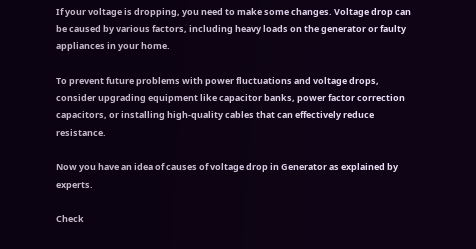If your voltage is dropping, you need to make some changes. Voltage drop can be caused by various factors, including heavy loads on the generator or faulty appliances in your home.

To prevent future problems with power fluctuations and voltage drops, consider upgrading equipment like capacitor banks, power factor correction capacitors, or installing high-quality cables that can effectively reduce resistance.

Now you have an idea of causes of voltage drop in Generator as explained by experts.

Check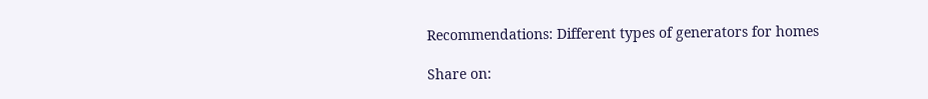Recommendations: Different types of generators for homes

Share on: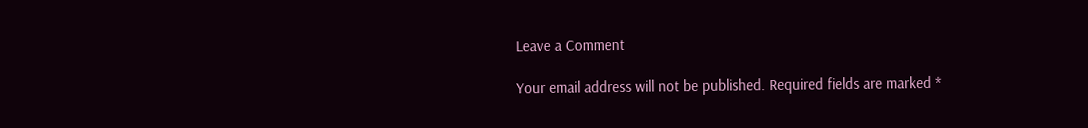Leave a Comment

Your email address will not be published. Required fields are marked *